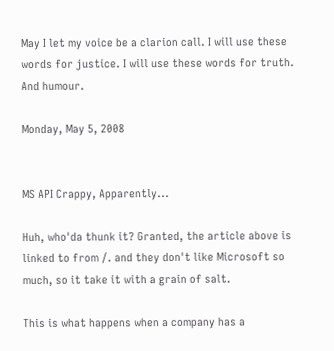May I let my voice be a clarion call. I will use these words for justice. I will use these words for truth. And humour.

Monday, May 5, 2008


MS API Crappy, Apparently...

Huh, who'da thunk it? Granted, the article above is linked to from /. and they don't like Microsoft so much, so it take it with a grain of salt.

This is what happens when a company has a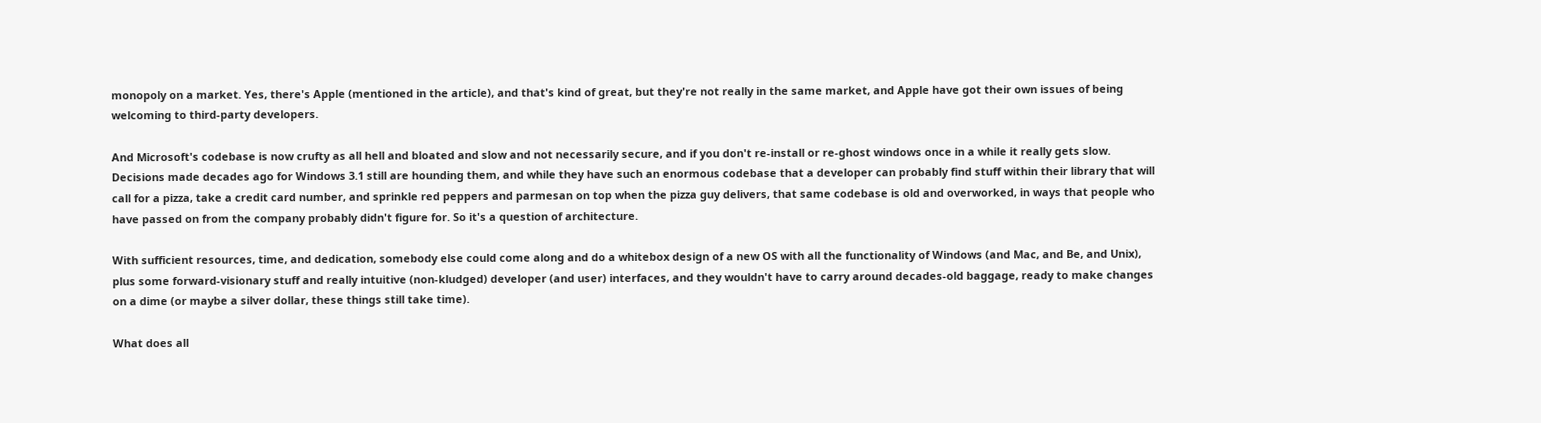monopoly on a market. Yes, there's Apple (mentioned in the article), and that's kind of great, but they're not really in the same market, and Apple have got their own issues of being welcoming to third-party developers.

And Microsoft's codebase is now crufty as all hell and bloated and slow and not necessarily secure, and if you don't re-install or re-ghost windows once in a while it really gets slow. Decisions made decades ago for Windows 3.1 still are hounding them, and while they have such an enormous codebase that a developer can probably find stuff within their library that will call for a pizza, take a credit card number, and sprinkle red peppers and parmesan on top when the pizza guy delivers, that same codebase is old and overworked, in ways that people who have passed on from the company probably didn't figure for. So it's a question of architecture.

With sufficient resources, time, and dedication, somebody else could come along and do a whitebox design of a new OS with all the functionality of Windows (and Mac, and Be, and Unix), plus some forward-visionary stuff and really intuitive (non-kludged) developer (and user) interfaces, and they wouldn't have to carry around decades-old baggage, ready to make changes on a dime (or maybe a silver dollar, these things still take time).

What does all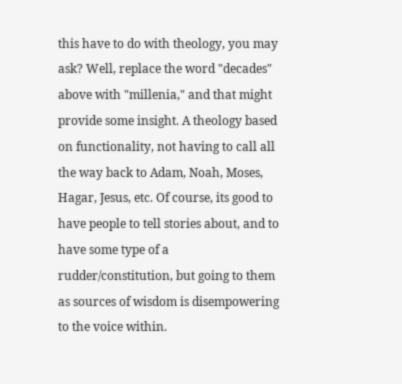this have to do with theology, you may ask? Well, replace the word "decades" above with "millenia," and that might provide some insight. A theology based on functionality, not having to call all the way back to Adam, Noah, Moses, Hagar, Jesus, etc. Of course, its good to have people to tell stories about, and to have some type of a rudder/constitution, but going to them as sources of wisdom is disempowering to the voice within.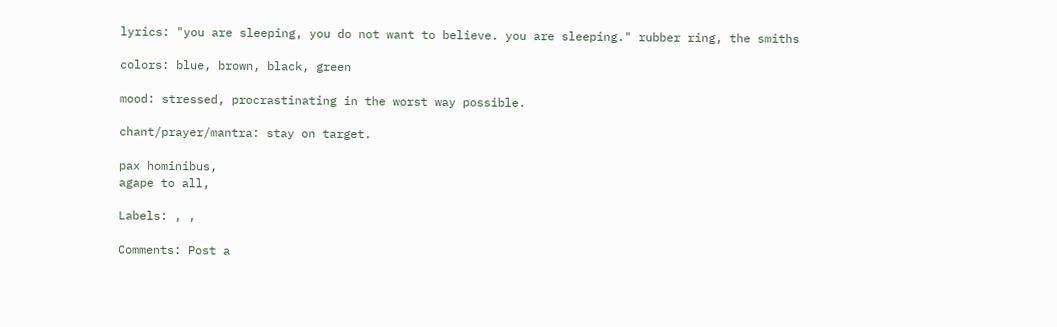lyrics: "you are sleeping, you do not want to believe. you are sleeping." rubber ring, the smiths

colors: blue, brown, black, green

mood: stressed, procrastinating in the worst way possible.

chant/prayer/mantra: stay on target.

pax hominibus,
agape to all,

Labels: , ,

Comments: Post a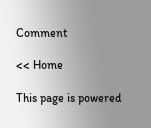Comment

<< Home

This page is powered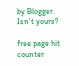by Blogger. Isn't yours?

free page hit counter